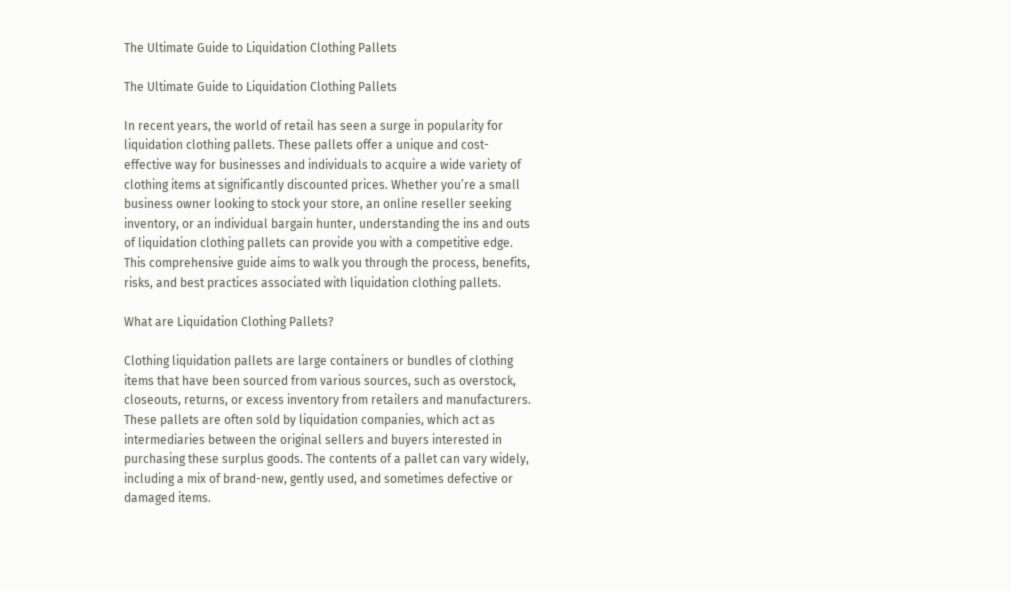The Ultimate Guide to Liquidation Clothing Pallets

The Ultimate Guide to Liquidation Clothing Pallets

In recent years, the world of retail has seen a surge in popularity for liquidation clothing pallets. These pallets offer a unique and cost-effective way for businesses and individuals to acquire a wide variety of clothing items at significantly discounted prices. Whether you’re a small business owner looking to stock your store, an online reseller seeking inventory, or an individual bargain hunter, understanding the ins and outs of liquidation clothing pallets can provide you with a competitive edge. This comprehensive guide aims to walk you through the process, benefits, risks, and best practices associated with liquidation clothing pallets.

What are Liquidation Clothing Pallets?

Clothing liquidation pallets are large containers or bundles of clothing items that have been sourced from various sources, such as overstock, closeouts, returns, or excess inventory from retailers and manufacturers. These pallets are often sold by liquidation companies, which act as intermediaries between the original sellers and buyers interested in purchasing these surplus goods. The contents of a pallet can vary widely, including a mix of brand-new, gently used, and sometimes defective or damaged items.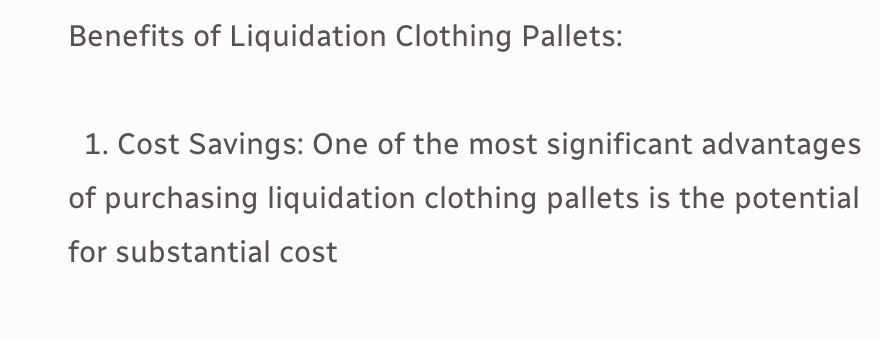Benefits of Liquidation Clothing Pallets:

  1. Cost Savings: One of the most significant advantages of purchasing liquidation clothing pallets is the potential for substantial cost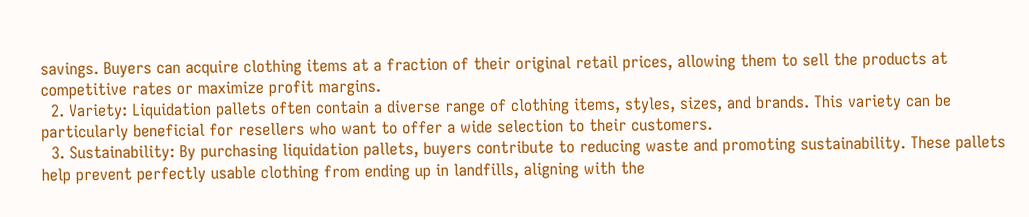savings. Buyers can acquire clothing items at a fraction of their original retail prices, allowing them to sell the products at competitive rates or maximize profit margins.
  2. Variety: Liquidation pallets often contain a diverse range of clothing items, styles, sizes, and brands. This variety can be particularly beneficial for resellers who want to offer a wide selection to their customers.
  3. Sustainability: By purchasing liquidation pallets, buyers contribute to reducing waste and promoting sustainability. These pallets help prevent perfectly usable clothing from ending up in landfills, aligning with the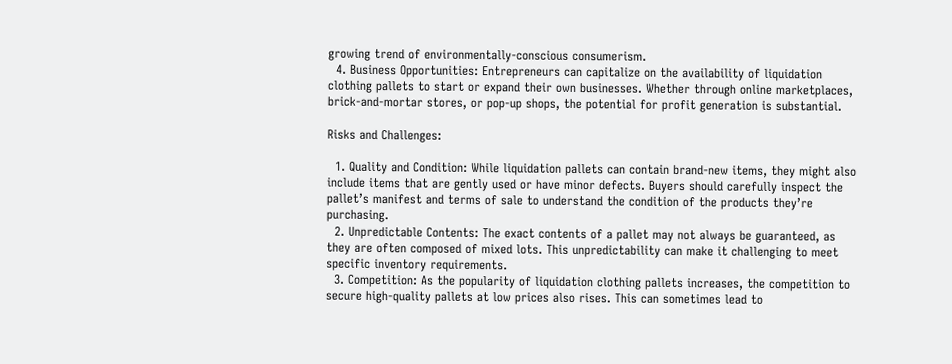growing trend of environmentally-conscious consumerism.
  4. Business Opportunities: Entrepreneurs can capitalize on the availability of liquidation clothing pallets to start or expand their own businesses. Whether through online marketplaces, brick-and-mortar stores, or pop-up shops, the potential for profit generation is substantial.

Risks and Challenges:

  1. Quality and Condition: While liquidation pallets can contain brand-new items, they might also include items that are gently used or have minor defects. Buyers should carefully inspect the pallet’s manifest and terms of sale to understand the condition of the products they’re purchasing.
  2. Unpredictable Contents: The exact contents of a pallet may not always be guaranteed, as they are often composed of mixed lots. This unpredictability can make it challenging to meet specific inventory requirements.
  3. Competition: As the popularity of liquidation clothing pallets increases, the competition to secure high-quality pallets at low prices also rises. This can sometimes lead to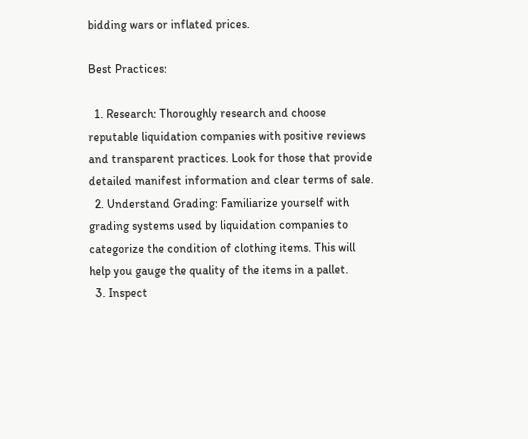bidding wars or inflated prices.

Best Practices:

  1. Research: Thoroughly research and choose reputable liquidation companies with positive reviews and transparent practices. Look for those that provide detailed manifest information and clear terms of sale.
  2. Understand Grading: Familiarize yourself with grading systems used by liquidation companies to categorize the condition of clothing items. This will help you gauge the quality of the items in a pallet.
  3. Inspect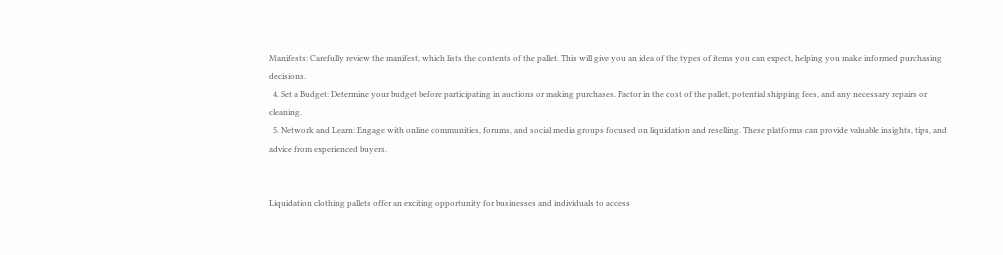Manifests: Carefully review the manifest, which lists the contents of the pallet. This will give you an idea of the types of items you can expect, helping you make informed purchasing decisions.
  4. Set a Budget: Determine your budget before participating in auctions or making purchases. Factor in the cost of the pallet, potential shipping fees, and any necessary repairs or cleaning.
  5. Network and Learn: Engage with online communities, forums, and social media groups focused on liquidation and reselling. These platforms can provide valuable insights, tips, and advice from experienced buyers.


Liquidation clothing pallets offer an exciting opportunity for businesses and individuals to access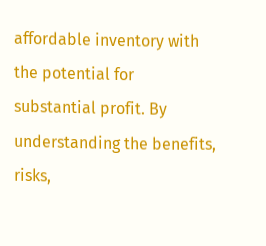affordable inventory with the potential for substantial profit. By understanding the benefits, risks,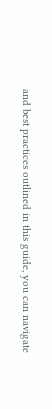and best practices outlined in this guide, you can navigate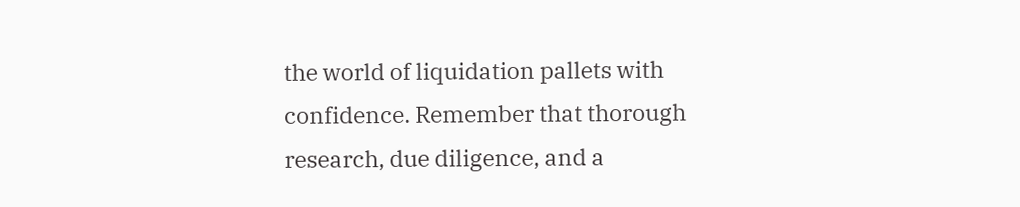the world of liquidation pallets with confidence. Remember that thorough research, due diligence, and a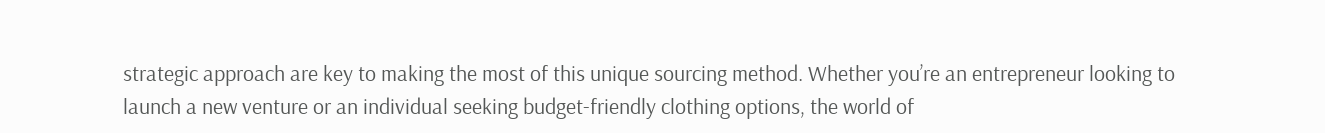strategic approach are key to making the most of this unique sourcing method. Whether you’re an entrepreneur looking to launch a new venture or an individual seeking budget-friendly clothing options, the world of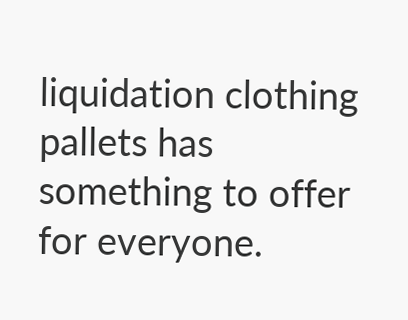liquidation clothing pallets has something to offer for everyone.